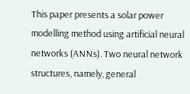This paper presents a solar power modelling method using artificial neural networks (ANNs). Two neural network structures, namely, general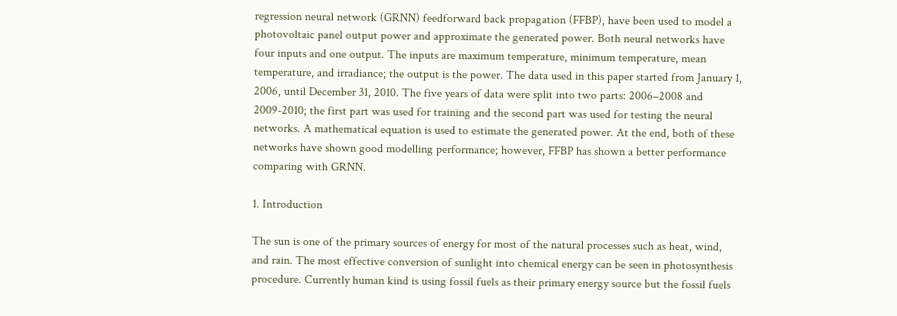regression neural network (GRNN) feedforward back propagation (FFBP), have been used to model a photovoltaic panel output power and approximate the generated power. Both neural networks have four inputs and one output. The inputs are maximum temperature, minimum temperature, mean temperature, and irradiance; the output is the power. The data used in this paper started from January 1, 2006, until December 31, 2010. The five years of data were split into two parts: 2006–2008 and 2009-2010; the first part was used for training and the second part was used for testing the neural networks. A mathematical equation is used to estimate the generated power. At the end, both of these networks have shown good modelling performance; however, FFBP has shown a better performance comparing with GRNN.

1. Introduction

The sun is one of the primary sources of energy for most of the natural processes such as heat, wind, and rain. The most effective conversion of sunlight into chemical energy can be seen in photosynthesis procedure. Currently human kind is using fossil fuels as their primary energy source but the fossil fuels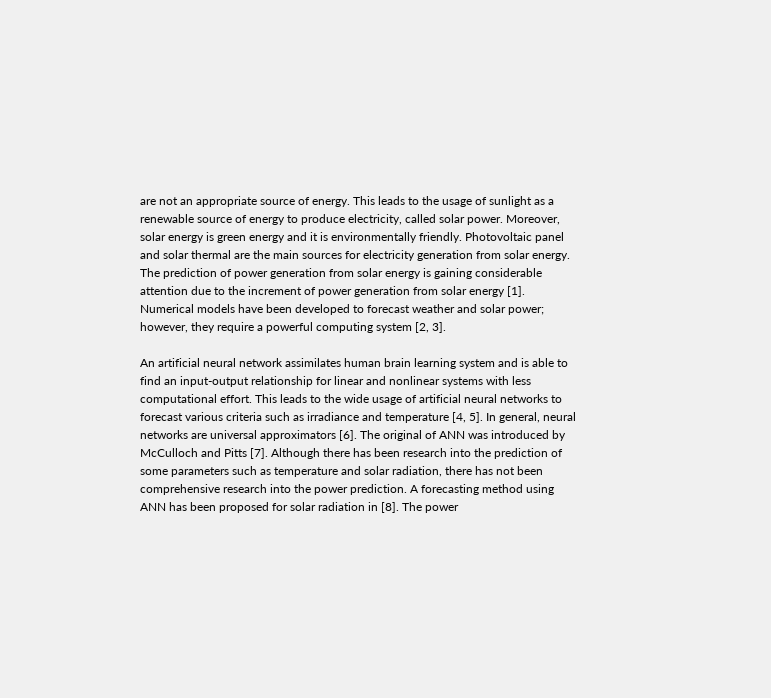are not an appropriate source of energy. This leads to the usage of sunlight as a renewable source of energy to produce electricity, called solar power. Moreover, solar energy is green energy and it is environmentally friendly. Photovoltaic panel and solar thermal are the main sources for electricity generation from solar energy. The prediction of power generation from solar energy is gaining considerable attention due to the increment of power generation from solar energy [1]. Numerical models have been developed to forecast weather and solar power; however, they require a powerful computing system [2, 3].

An artificial neural network assimilates human brain learning system and is able to find an input-output relationship for linear and nonlinear systems with less computational effort. This leads to the wide usage of artificial neural networks to forecast various criteria such as irradiance and temperature [4, 5]. In general, neural networks are universal approximators [6]. The original of ANN was introduced by McCulloch and Pitts [7]. Although there has been research into the prediction of some parameters such as temperature and solar radiation, there has not been comprehensive research into the power prediction. A forecasting method using ANN has been proposed for solar radiation in [8]. The power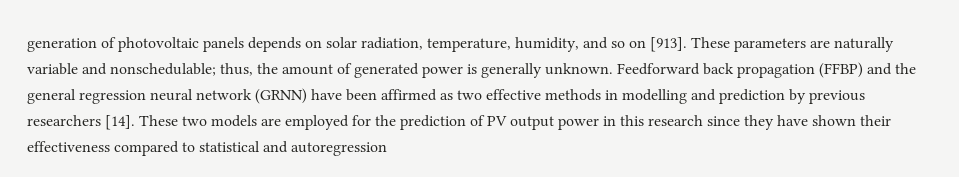generation of photovoltaic panels depends on solar radiation, temperature, humidity, and so on [913]. These parameters are naturally variable and nonschedulable; thus, the amount of generated power is generally unknown. Feedforward back propagation (FFBP) and the general regression neural network (GRNN) have been affirmed as two effective methods in modelling and prediction by previous researchers [14]. These two models are employed for the prediction of PV output power in this research since they have shown their effectiveness compared to statistical and autoregression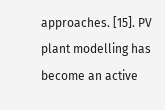approaches. [15]. PV plant modelling has become an active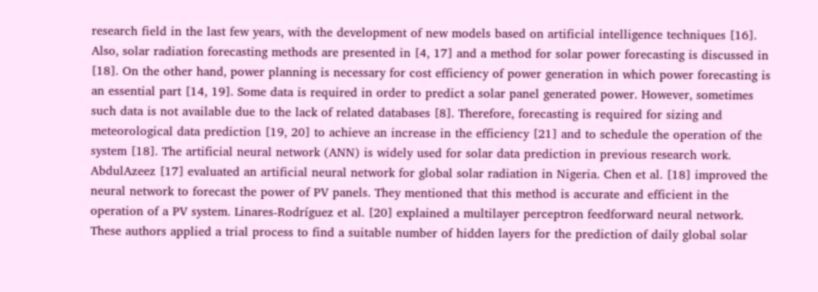research field in the last few years, with the development of new models based on artificial intelligence techniques [16]. Also, solar radiation forecasting methods are presented in [4, 17] and a method for solar power forecasting is discussed in [18]. On the other hand, power planning is necessary for cost efficiency of power generation in which power forecasting is an essential part [14, 19]. Some data is required in order to predict a solar panel generated power. However, sometimes such data is not available due to the lack of related databases [8]. Therefore, forecasting is required for sizing and meteorological data prediction [19, 20] to achieve an increase in the efficiency [21] and to schedule the operation of the system [18]. The artificial neural network (ANN) is widely used for solar data prediction in previous research work. AbdulAzeez [17] evaluated an artificial neural network for global solar radiation in Nigeria. Chen et al. [18] improved the neural network to forecast the power of PV panels. They mentioned that this method is accurate and efficient in the operation of a PV system. Linares-Rodríguez et al. [20] explained a multilayer perceptron feedforward neural network. These authors applied a trial process to find a suitable number of hidden layers for the prediction of daily global solar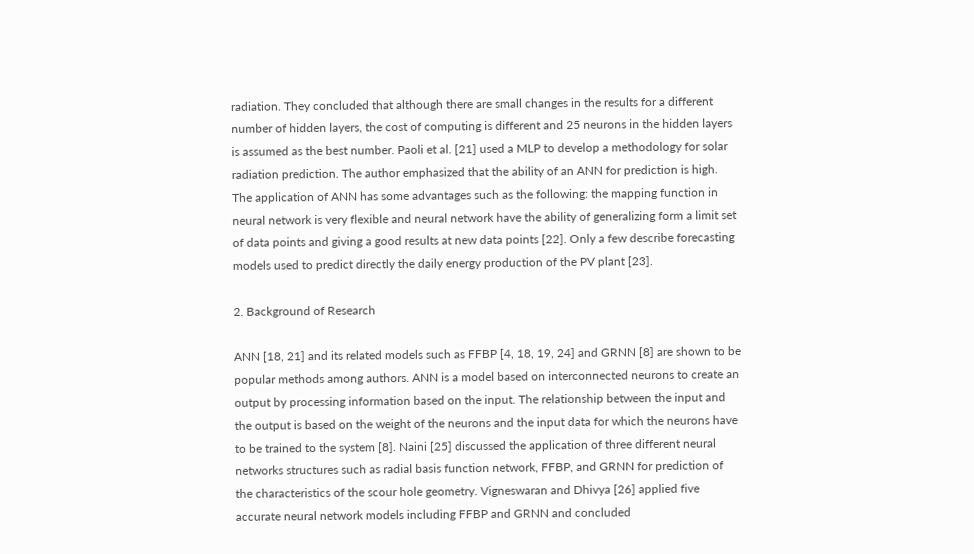radiation. They concluded that although there are small changes in the results for a different number of hidden layers, the cost of computing is different and 25 neurons in the hidden layers is assumed as the best number. Paoli et al. [21] used a MLP to develop a methodology for solar radiation prediction. The author emphasized that the ability of an ANN for prediction is high. The application of ANN has some advantages such as the following: the mapping function in neural network is very flexible and neural network have the ability of generalizing form a limit set of data points and giving a good results at new data points [22]. Only a few describe forecasting models used to predict directly the daily energy production of the PV plant [23].

2. Background of Research

ANN [18, 21] and its related models such as FFBP [4, 18, 19, 24] and GRNN [8] are shown to be popular methods among authors. ANN is a model based on interconnected neurons to create an output by processing information based on the input. The relationship between the input and the output is based on the weight of the neurons and the input data for which the neurons have to be trained to the system [8]. Naini [25] discussed the application of three different neural networks structures such as radial basis function network, FFBP, and GRNN for prediction of the characteristics of the scour hole geometry. Vigneswaran and Dhivya [26] applied five accurate neural network models including FFBP and GRNN and concluded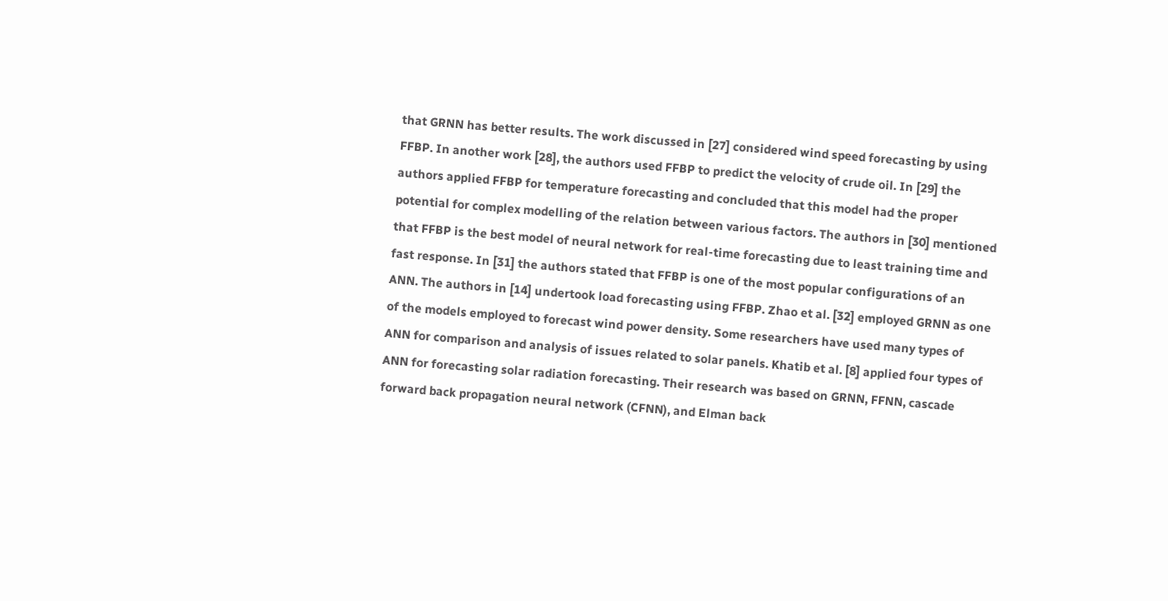that GRNN has better results. The work discussed in [27] considered wind speed forecasting by using FFBP. In another work [28], the authors used FFBP to predict the velocity of crude oil. In [29] the authors applied FFBP for temperature forecasting and concluded that this model had the proper potential for complex modelling of the relation between various factors. The authors in [30] mentioned that FFBP is the best model of neural network for real-time forecasting due to least training time and fast response. In [31] the authors stated that FFBP is one of the most popular configurations of an ANN. The authors in [14] undertook load forecasting using FFBP. Zhao et al. [32] employed GRNN as one of the models employed to forecast wind power density. Some researchers have used many types of ANN for comparison and analysis of issues related to solar panels. Khatib et al. [8] applied four types of ANN for forecasting solar radiation forecasting. Their research was based on GRNN, FFNN, cascade forward back propagation neural network (CFNN), and Elman back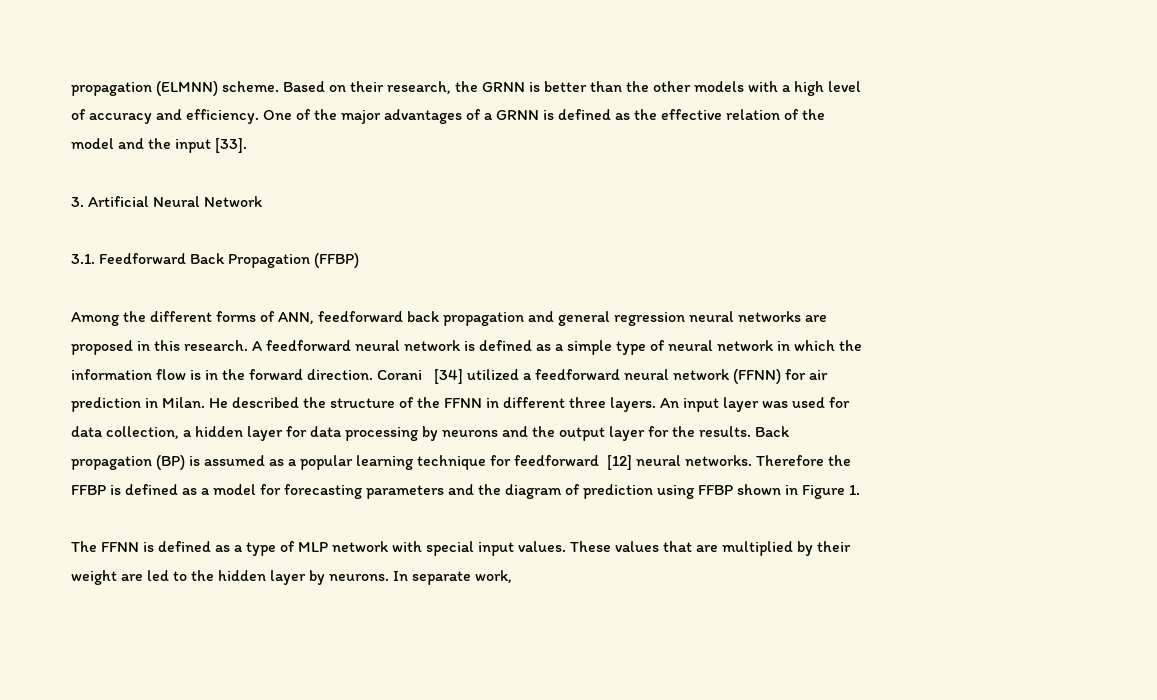propagation (ELMNN) scheme. Based on their research, the GRNN is better than the other models with a high level of accuracy and efficiency. One of the major advantages of a GRNN is defined as the effective relation of the model and the input [33].

3. Artificial Neural Network

3.1. Feedforward Back Propagation (FFBP)

Among the different forms of ANN, feedforward back propagation and general regression neural networks are proposed in this research. A feedforward neural network is defined as a simple type of neural network in which the information flow is in the forward direction. Corani   [34] utilized a feedforward neural network (FFNN) for air prediction in Milan. He described the structure of the FFNN in different three layers. An input layer was used for data collection, a hidden layer for data processing by neurons and the output layer for the results. Back propagation (BP) is assumed as a popular learning technique for feedforward  [12] neural networks. Therefore the FFBP is defined as a model for forecasting parameters and the diagram of prediction using FFBP shown in Figure 1.

The FFNN is defined as a type of MLP network with special input values. These values that are multiplied by their weight are led to the hidden layer by neurons. In separate work,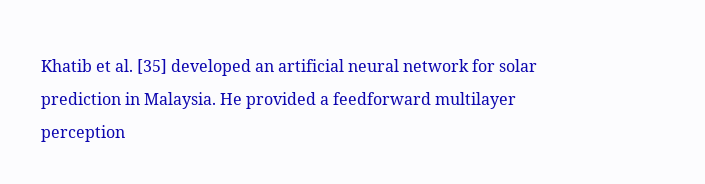Khatib et al. [35] developed an artificial neural network for solar prediction in Malaysia. He provided a feedforward multilayer perception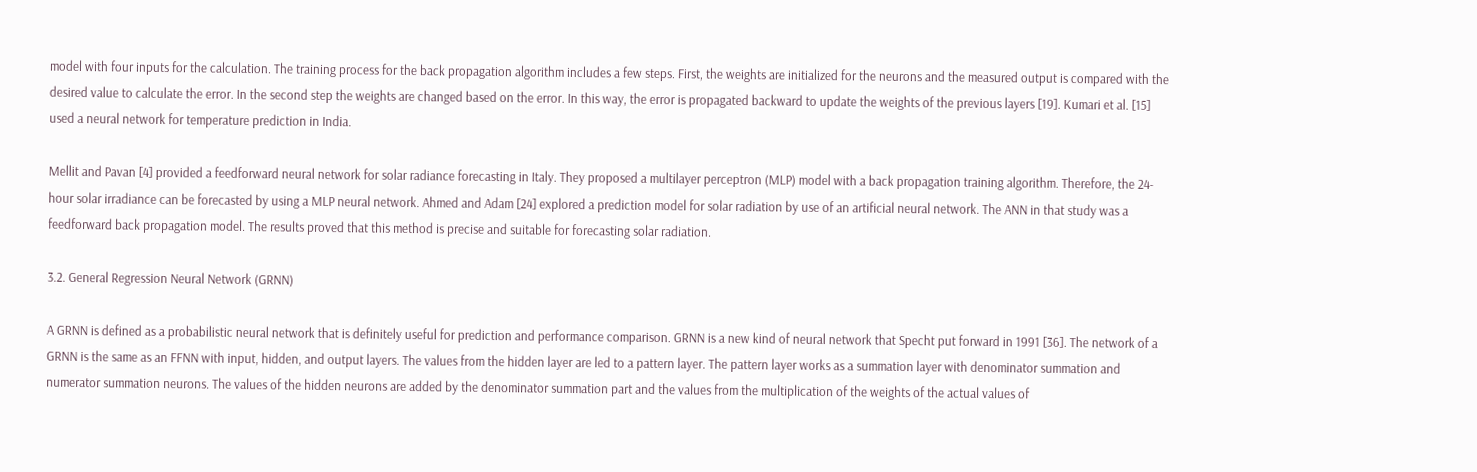model with four inputs for the calculation. The training process for the back propagation algorithm includes a few steps. First, the weights are initialized for the neurons and the measured output is compared with the desired value to calculate the error. In the second step the weights are changed based on the error. In this way, the error is propagated backward to update the weights of the previous layers [19]. Kumari et al. [15] used a neural network for temperature prediction in India.

Mellit and Pavan [4] provided a feedforward neural network for solar radiance forecasting in Italy. They proposed a multilayer perceptron (MLP) model with a back propagation training algorithm. Therefore, the 24-hour solar irradiance can be forecasted by using a MLP neural network. Ahmed and Adam [24] explored a prediction model for solar radiation by use of an artificial neural network. The ANN in that study was a feedforward back propagation model. The results proved that this method is precise and suitable for forecasting solar radiation.

3.2. General Regression Neural Network (GRNN)

A GRNN is defined as a probabilistic neural network that is definitely useful for prediction and performance comparison. GRNN is a new kind of neural network that Specht put forward in 1991 [36]. The network of a GRNN is the same as an FFNN with input, hidden, and output layers. The values from the hidden layer are led to a pattern layer. The pattern layer works as a summation layer with denominator summation and numerator summation neurons. The values of the hidden neurons are added by the denominator summation part and the values from the multiplication of the weights of the actual values of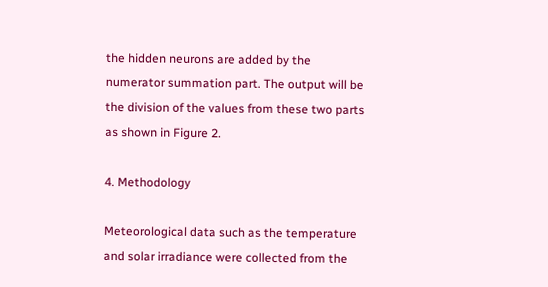the hidden neurons are added by the numerator summation part. The output will be the division of the values from these two parts as shown in Figure 2.

4. Methodology

Meteorological data such as the temperature and solar irradiance were collected from the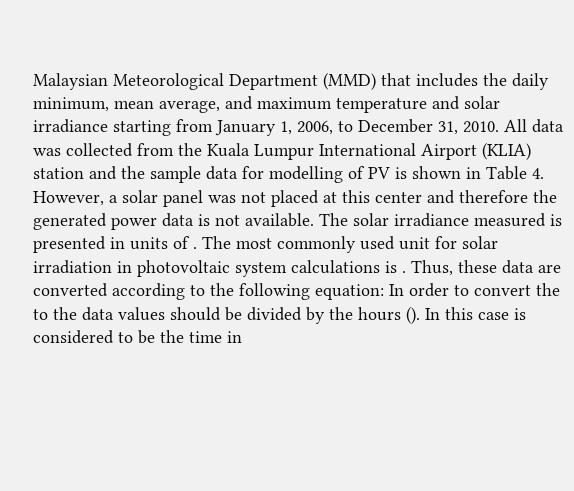Malaysian Meteorological Department (MMD) that includes the daily minimum, mean average, and maximum temperature and solar irradiance starting from January 1, 2006, to December 31, 2010. All data was collected from the Kuala Lumpur International Airport (KLIA) station and the sample data for modelling of PV is shown in Table 4. However, a solar panel was not placed at this center and therefore the generated power data is not available. The solar irradiance measured is presented in units of . The most commonly used unit for solar irradiation in photovoltaic system calculations is . Thus, these data are converted according to the following equation: In order to convert the to the data values should be divided by the hours (). In this case is considered to be the time in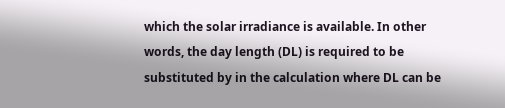which the solar irradiance is available. In other words, the day length (DL) is required to be substituted by in the calculation where DL can be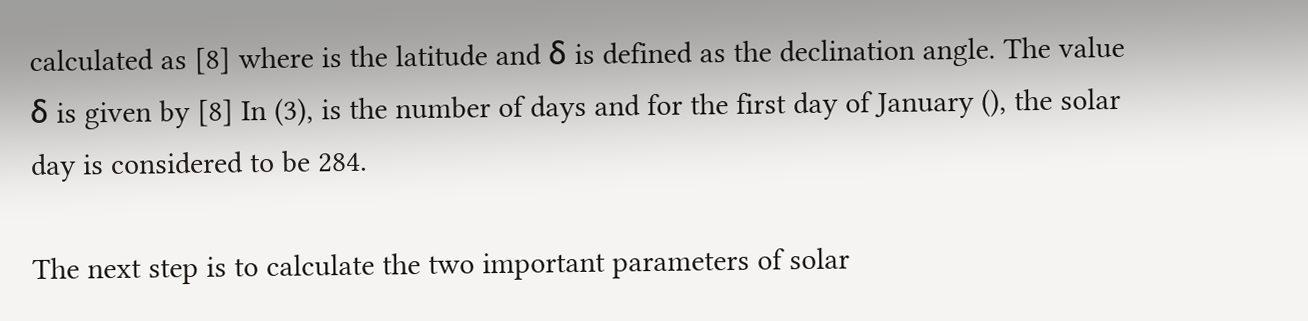calculated as [8] where is the latitude and δ is defined as the declination angle. The value δ is given by [8] In (3), is the number of days and for the first day of January (), the solar day is considered to be 284.

The next step is to calculate the two important parameters of solar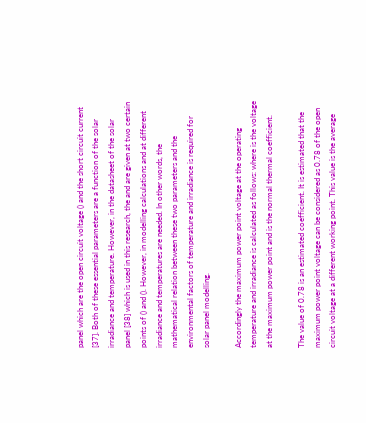panel which are the open circuit voltage () and the short circuit current [37]. Both of these essential parameters are a function of the solar irradiance and temperature. However, in the datasheet of the solar panel [38] which is used in this research, the and are given at two certain points of () and (). However, in modelling calculations and at different irradiance and temperatures are needed. In other words, the mathematical relation between these two parameters and the environmental factors of temperature and irradiance is required for solar panel modelling.

Accordingly the maximum power point voltage at the operating temperature and irradiance is calculated as follows: where is the voltage at the maximum power point and is the normal thermal coefficient.

The value of 0.78 is an estimated coefficient. It is estimated that the maximum power point voltage can be considered as 0.78 of the open circuit voltage at a different working point. This value is the average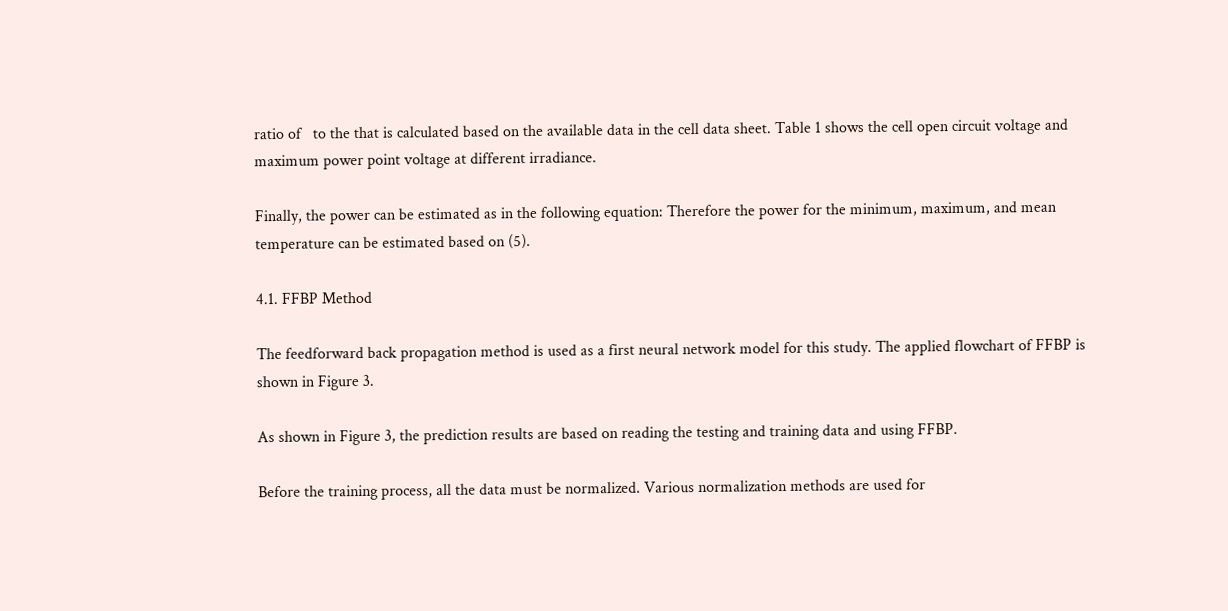ratio of   to the that is calculated based on the available data in the cell data sheet. Table 1 shows the cell open circuit voltage and maximum power point voltage at different irradiance.

Finally, the power can be estimated as in the following equation: Therefore the power for the minimum, maximum, and mean temperature can be estimated based on (5).

4.1. FFBP Method

The feedforward back propagation method is used as a first neural network model for this study. The applied flowchart of FFBP is shown in Figure 3.

As shown in Figure 3, the prediction results are based on reading the testing and training data and using FFBP.

Before the training process, all the data must be normalized. Various normalization methods are used for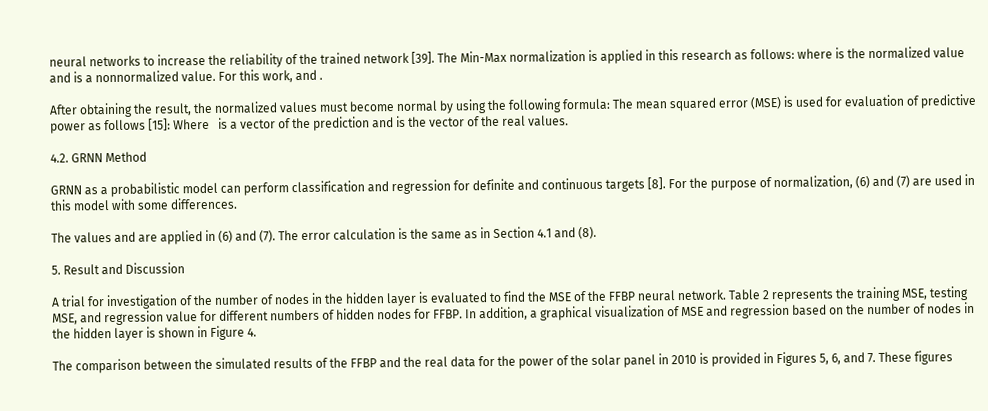neural networks to increase the reliability of the trained network [39]. The Min-Max normalization is applied in this research as follows: where is the normalized value and is a nonnormalized value. For this work, and .

After obtaining the result, the normalized values must become normal by using the following formula: The mean squared error (MSE) is used for evaluation of predictive power as follows [15]: Where   is a vector of the prediction and is the vector of the real values.

4.2. GRNN Method

GRNN as a probabilistic model can perform classification and regression for definite and continuous targets [8]. For the purpose of normalization, (6) and (7) are used in this model with some differences.

The values and are applied in (6) and (7). The error calculation is the same as in Section 4.1 and (8).

5. Result and Discussion

A trial for investigation of the number of nodes in the hidden layer is evaluated to find the MSE of the FFBP neural network. Table 2 represents the training MSE, testing MSE, and regression value for different numbers of hidden nodes for FFBP. In addition, a graphical visualization of MSE and regression based on the number of nodes in the hidden layer is shown in Figure 4.

The comparison between the simulated results of the FFBP and the real data for the power of the solar panel in 2010 is provided in Figures 5, 6, and 7. These figures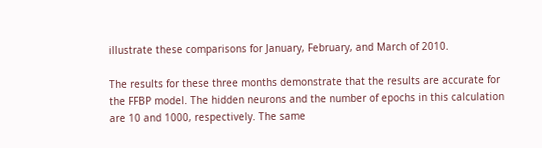illustrate these comparisons for January, February, and March of 2010.

The results for these three months demonstrate that the results are accurate for the FFBP model. The hidden neurons and the number of epochs in this calculation are 10 and 1000, respectively. The same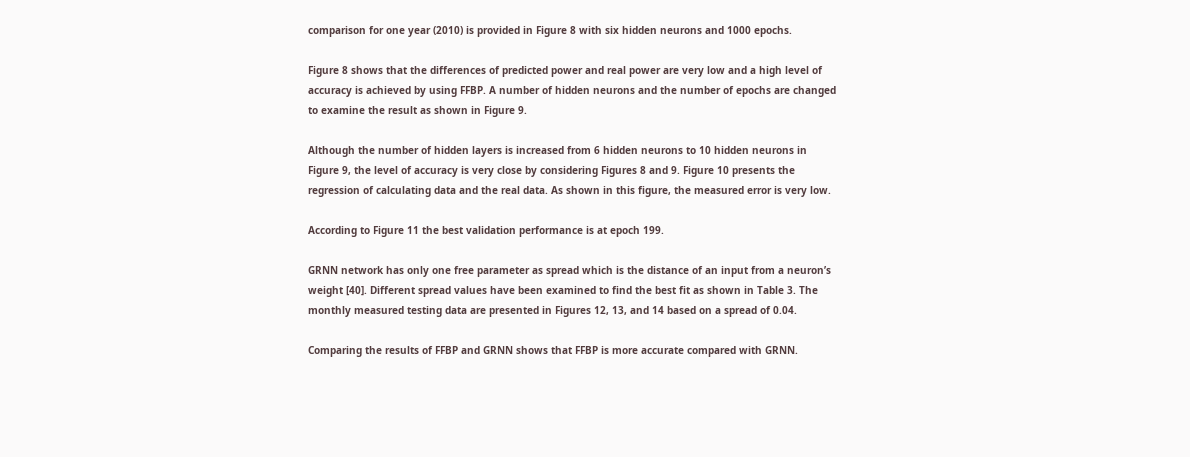comparison for one year (2010) is provided in Figure 8 with six hidden neurons and 1000 epochs.

Figure 8 shows that the differences of predicted power and real power are very low and a high level of accuracy is achieved by using FFBP. A number of hidden neurons and the number of epochs are changed to examine the result as shown in Figure 9.

Although the number of hidden layers is increased from 6 hidden neurons to 10 hidden neurons in Figure 9, the level of accuracy is very close by considering Figures 8 and 9. Figure 10 presents the regression of calculating data and the real data. As shown in this figure, the measured error is very low.

According to Figure 11 the best validation performance is at epoch 199.

GRNN network has only one free parameter as spread which is the distance of an input from a neuron’s weight [40]. Different spread values have been examined to find the best fit as shown in Table 3. The monthly measured testing data are presented in Figures 12, 13, and 14 based on a spread of 0.04.

Comparing the results of FFBP and GRNN shows that FFBP is more accurate compared with GRNN.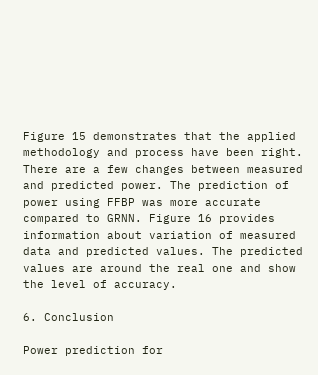Figure 15 demonstrates that the applied methodology and process have been right. There are a few changes between measured and predicted power. The prediction of power using FFBP was more accurate compared to GRNN. Figure 16 provides information about variation of measured data and predicted values. The predicted values are around the real one and show the level of accuracy.

6. Conclusion

Power prediction for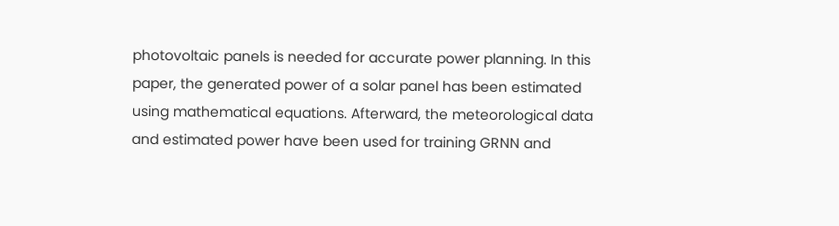photovoltaic panels is needed for accurate power planning. In this paper, the generated power of a solar panel has been estimated using mathematical equations. Afterward, the meteorological data and estimated power have been used for training GRNN and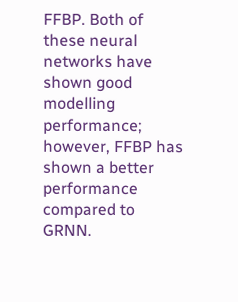FFBP. Both of these neural networks have shown good modelling performance; however, FFBP has shown a better performance compared to GRNN.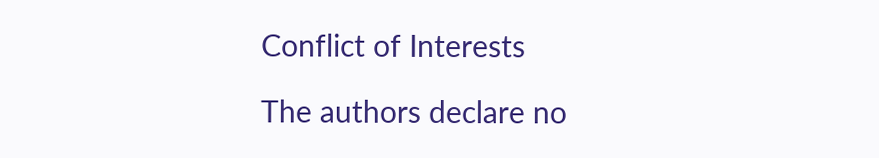Conflict of Interests

The authors declare no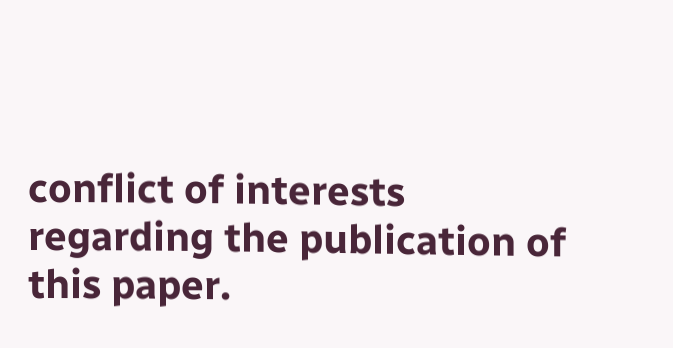conflict of interests regarding the publication of this paper.